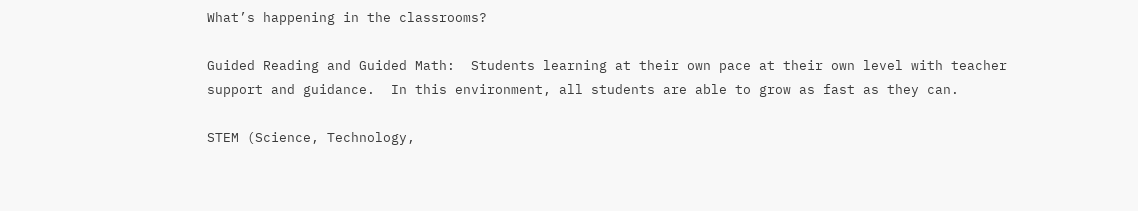What’s happening in the classrooms?

Guided Reading and Guided Math:  Students learning at their own pace at their own level with teacher support and guidance.  In this environment, all students are able to grow as fast as they can.

STEM (Science, Technology,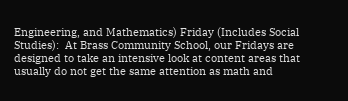Engineering, and Mathematics) Friday (Includes Social Studies):  At Brass Community School, our Fridays are designed to take an intensive look at content areas that usually do not get the same attention as math and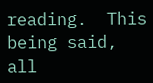reading.  This being said, all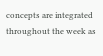concepts are integrated throughout the week as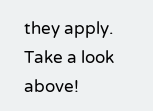they apply.  Take a look above!